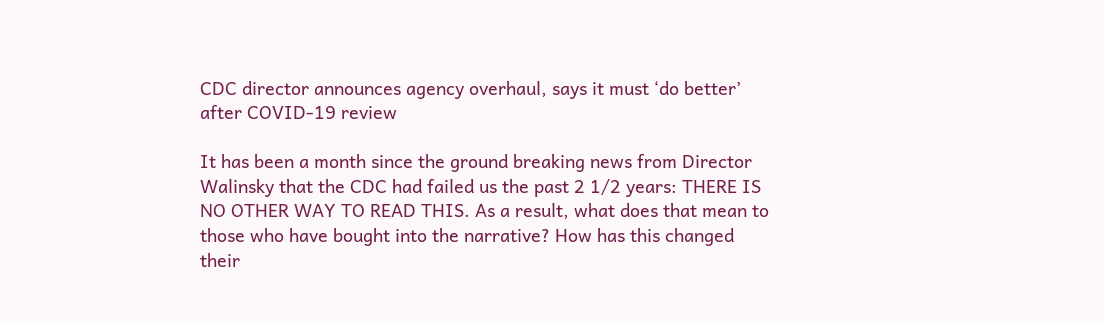CDC director announces agency overhaul, says it must ‘do better’ after COVID-19 review

It has been a month since the ground breaking news from Director Walinsky that the CDC had failed us the past 2 1/2 years: THERE IS NO OTHER WAY TO READ THIS. As a result, what does that mean to those who have bought into the narrative? How has this changed their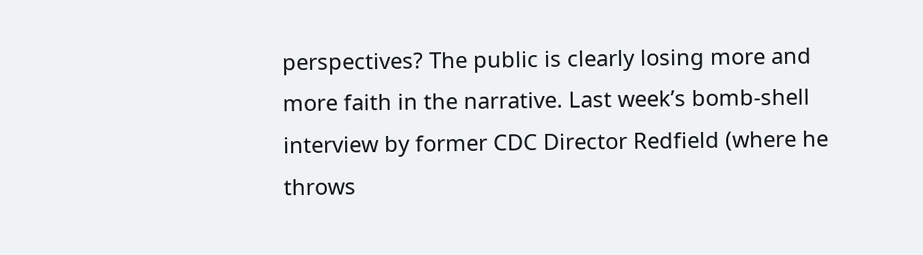perspectives? The public is clearly losing more and more faith in the narrative. Last week’s bomb-shell interview by former CDC Director Redfield (where he throws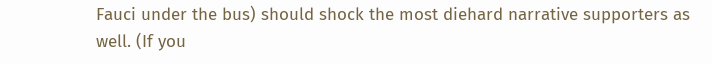Fauci under the bus) should shock the most diehard narrative supporters as well. (If you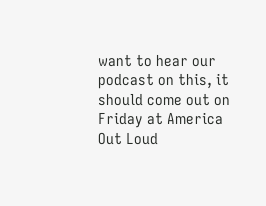want to hear our podcast on this, it should come out on Friday at America Out Loud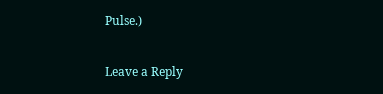Pulse.)

Leave a Reply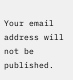Your email address will not be published.